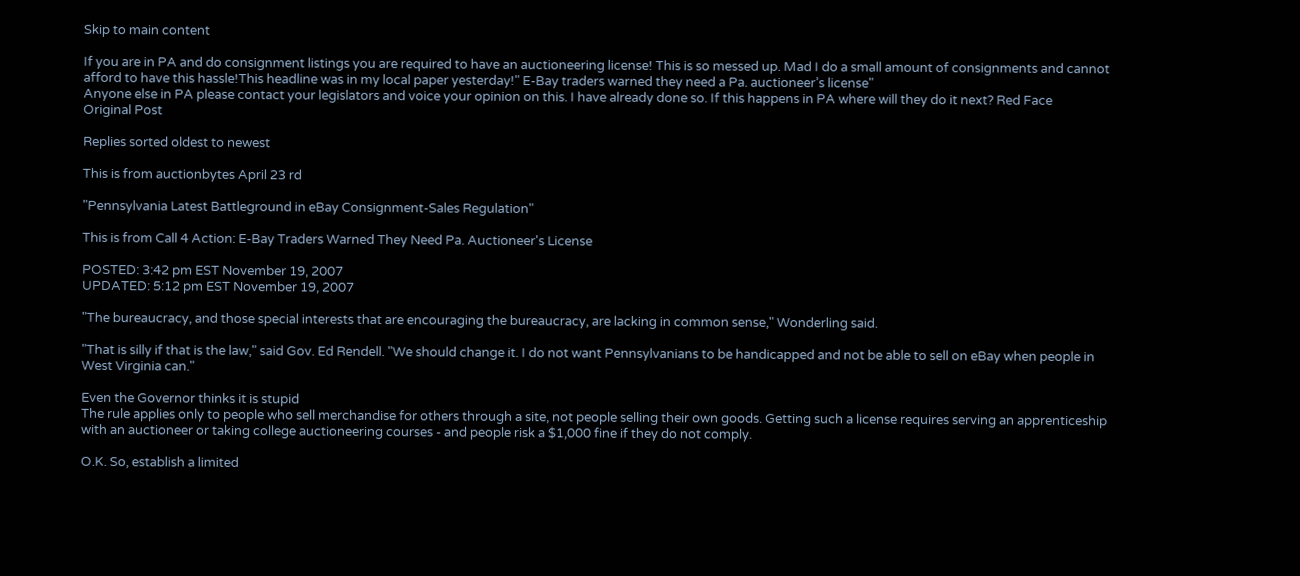Skip to main content

If you are in PA and do consignment listings you are required to have an auctioneering license! This is so messed up. Mad I do a small amount of consignments and cannot afford to have this hassle!This headline was in my local paper yesterday!" E-Bay traders warned they need a Pa. auctioneer’s license"
Anyone else in PA please contact your legislators and voice your opinion on this. I have already done so. If this happens in PA where will they do it next? Red Face
Original Post

Replies sorted oldest to newest

This is from auctionbytes April 23 rd

"Pennsylvania Latest Battleground in eBay Consignment-Sales Regulation"

This is from Call 4 Action: E-Bay Traders Warned They Need Pa. Auctioneer's License

POSTED: 3:42 pm EST November 19, 2007
UPDATED: 5:12 pm EST November 19, 2007

"The bureaucracy, and those special interests that are encouraging the bureaucracy, are lacking in common sense," Wonderling said.

"That is silly if that is the law," said Gov. Ed Rendell. "We should change it. I do not want Pennsylvanians to be handicapped and not be able to sell on eBay when people in West Virginia can."

Even the Governor thinks it is stupid
The rule applies only to people who sell merchandise for others through a site, not people selling their own goods. Getting such a license requires serving an apprenticeship with an auctioneer or taking college auctioneering courses - and people risk a $1,000 fine if they do not comply.

O.K. So, establish a limited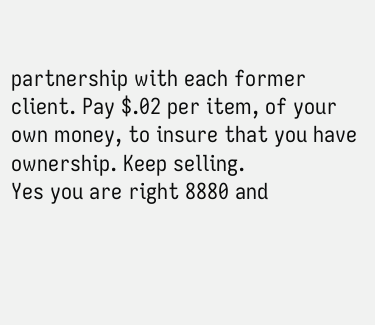partnership with each former client. Pay $.02 per item, of your own money, to insure that you have ownership. Keep selling.
Yes you are right 8880 and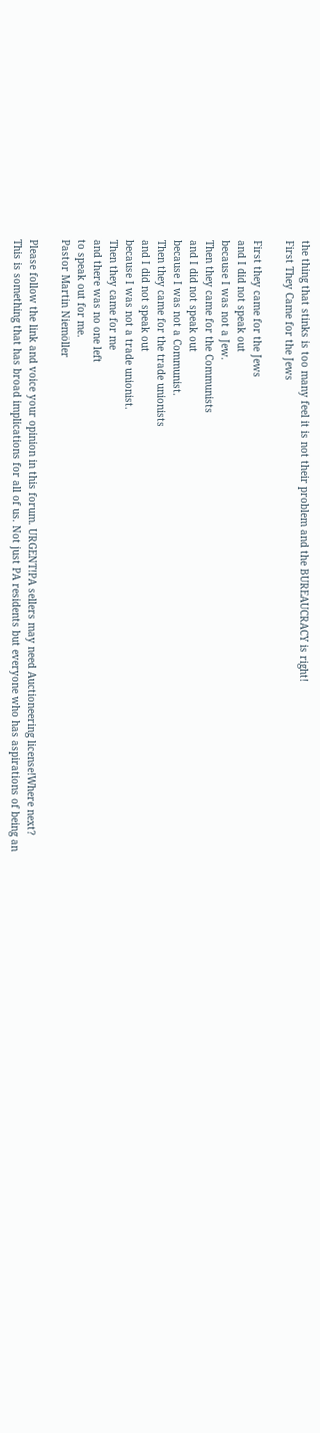the thing that stinks is too many feel it is not their problem and the BUREAUCRACY is right!
First They Came for the Jews

First they came for the Jews
and I did not speak out
because I was not a Jew.
Then they came for the Communists
and I did not speak out
because I was not a Communist.
Then they came for the trade unionists
and I did not speak out
because I was not a trade unionist.
Then they came for me
and there was no one left
to speak out for me.
Pastor Martin Niemöller

Please follow the link and voice your opinion in this forum. URGENT!PA sellers may need Auctioneering license!Where next?
This is something that has broad implications for all of us. Not just PA residents but everyone who has aspirations of being an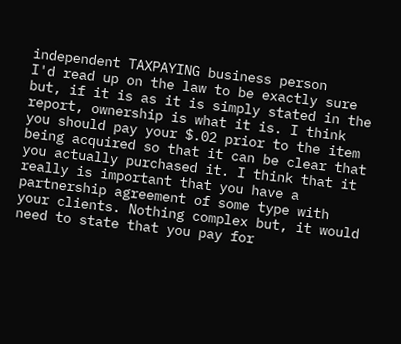independent TAXPAYING business person
I'd read up on the law to be exactly sure but, if it is as it is simply stated in the report, ownership is what it is. I think you should pay your $.02 prior to the item being acquired so that it can be clear that you actually purchased it. I think that it really is important that you have a partnership agreement of some type with your clients. Nothing complex but, it would need to state that you pay for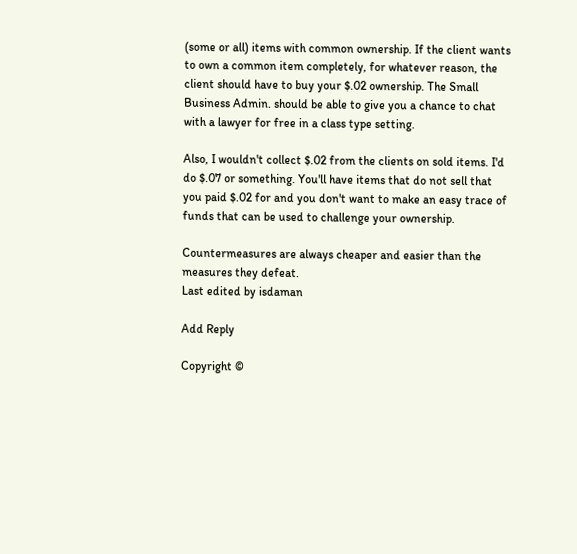(some or all) items with common ownership. If the client wants to own a common item completely, for whatever reason, the client should have to buy your $.02 ownership. The Small Business Admin. should be able to give you a chance to chat with a lawyer for free in a class type setting.

Also, I wouldn't collect $.02 from the clients on sold items. I'd do $.07 or something. You'll have items that do not sell that you paid $.02 for and you don't want to make an easy trace of funds that can be used to challenge your ownership.

Countermeasures are always cheaper and easier than the measures they defeat.
Last edited by isdaman

Add Reply

Copyright ©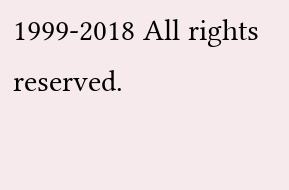1999-2018 All rights reserved.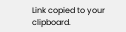Link copied to your clipboard.